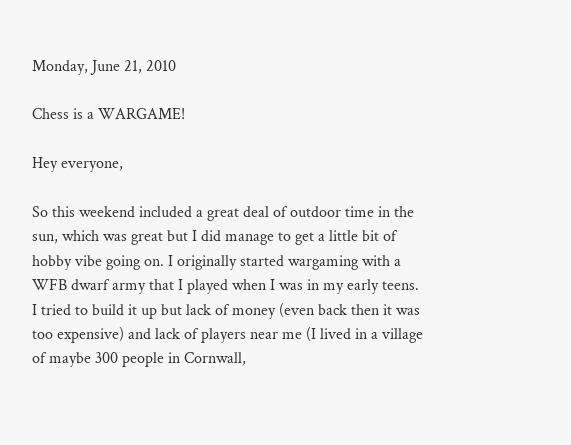Monday, June 21, 2010

Chess is a WARGAME!

Hey everyone,

So this weekend included a great deal of outdoor time in the sun, which was great but I did manage to get a little bit of hobby vibe going on. I originally started wargaming with a WFB dwarf army that I played when I was in my early teens. I tried to build it up but lack of money (even back then it was too expensive) and lack of players near me (I lived in a village of maybe 300 people in Cornwall,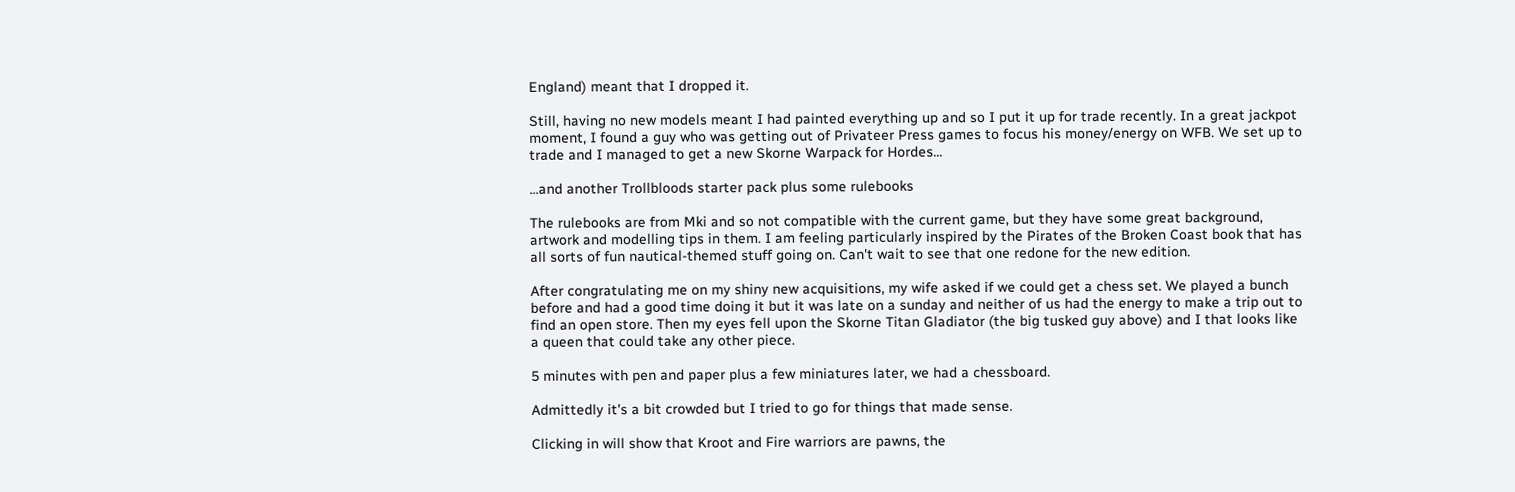England) meant that I dropped it.

Still, having no new models meant I had painted everything up and so I put it up for trade recently. In a great jackpot moment, I found a guy who was getting out of Privateer Press games to focus his money/energy on WFB. We set up to trade and I managed to get a new Skorne Warpack for Hordes...

...and another Trollbloods starter pack plus some rulebooks

The rulebooks are from Mki and so not compatible with the current game, but they have some great background, artwork and modelling tips in them. I am feeling particularly inspired by the Pirates of the Broken Coast book that has all sorts of fun nautical-themed stuff going on. Can't wait to see that one redone for the new edition.

After congratulating me on my shiny new acquisitions, my wife asked if we could get a chess set. We played a bunch before and had a good time doing it but it was late on a sunday and neither of us had the energy to make a trip out to find an open store. Then my eyes fell upon the Skorne Titan Gladiator (the big tusked guy above) and I that looks like a queen that could take any other piece.

5 minutes with pen and paper plus a few miniatures later, we had a chessboard.

Admittedly it's a bit crowded but I tried to go for things that made sense.

Clicking in will show that Kroot and Fire warriors are pawns, the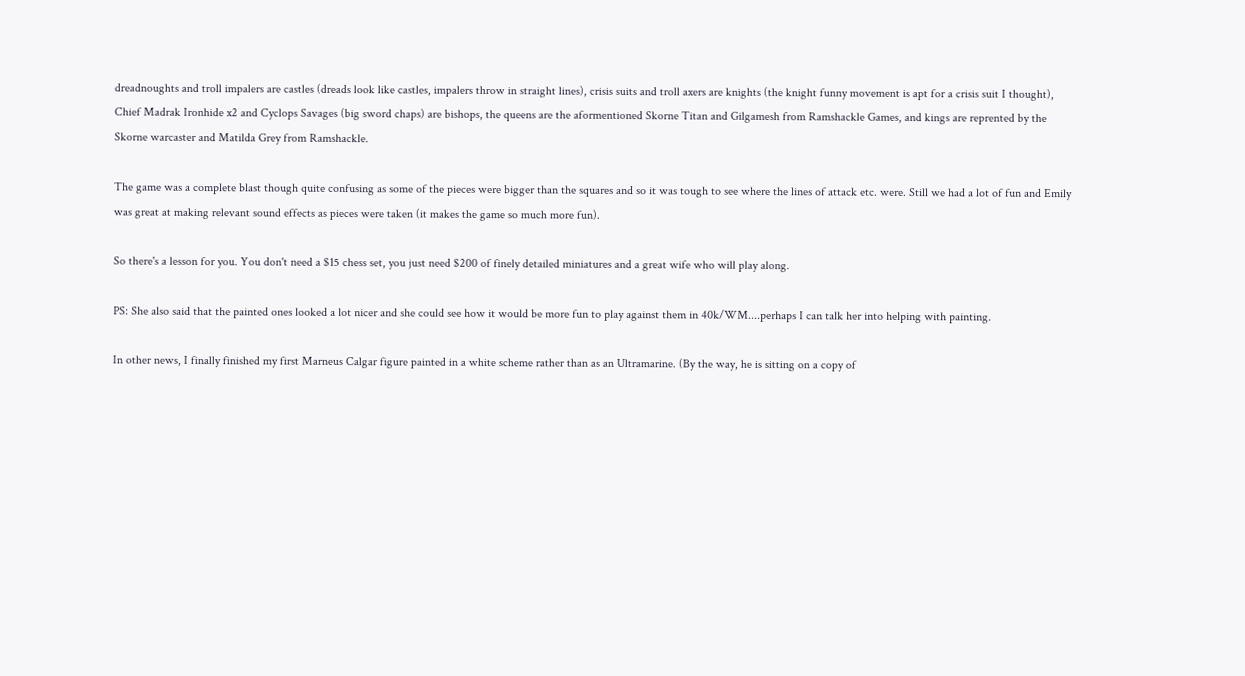dreadnoughts and troll impalers are castles (dreads look like castles, impalers throw in straight lines), crisis suits and troll axers are knights (the knight funny movement is apt for a crisis suit I thought), Chief Madrak Ironhide x2 and Cyclops Savages (big sword chaps) are bishops, the queens are the aformentioned Skorne Titan and Gilgamesh from Ramshackle Games, and kings are reprented by the Skorne warcaster and Matilda Grey from Ramshackle.

The game was a complete blast though quite confusing as some of the pieces were bigger than the squares and so it was tough to see where the lines of attack etc. were. Still we had a lot of fun and Emily was great at making relevant sound effects as pieces were taken (it makes the game so much more fun).

So there's a lesson for you. You don't need a $15 chess set, you just need $200 of finely detailed miniatures and a great wife who will play along.

PS: She also said that the painted ones looked a lot nicer and she could see how it would be more fun to play against them in 40k/WM....perhaps I can talk her into helping with painting.

In other news, I finally finished my first Marneus Calgar figure painted in a white scheme rather than as an Ultramarine. (By the way, he is sitting on a copy of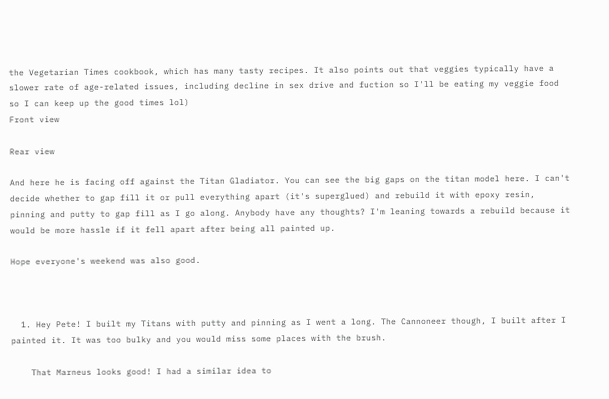the Vegetarian Times cookbook, which has many tasty recipes. It also points out that veggies typically have a slower rate of age-related issues, including decline in sex drive and fuction so I'll be eating my veggie food so I can keep up the good times lol)
Front view

Rear view

And here he is facing off against the Titan Gladiator. You can see the big gaps on the titan model here. I can't decide whether to gap fill it or pull everything apart (it's superglued) and rebuild it with epoxy resin, pinning and putty to gap fill as I go along. Anybody have any thoughts? I'm leaning towards a rebuild because it would be more hassle if it fell apart after being all painted up.

Hope everyone's weekend was also good.



  1. Hey Pete! I built my Titans with putty and pinning as I went a long. The Cannoneer though, I built after I painted it. It was too bulky and you would miss some places with the brush.

    That Marneus looks good! I had a similar idea to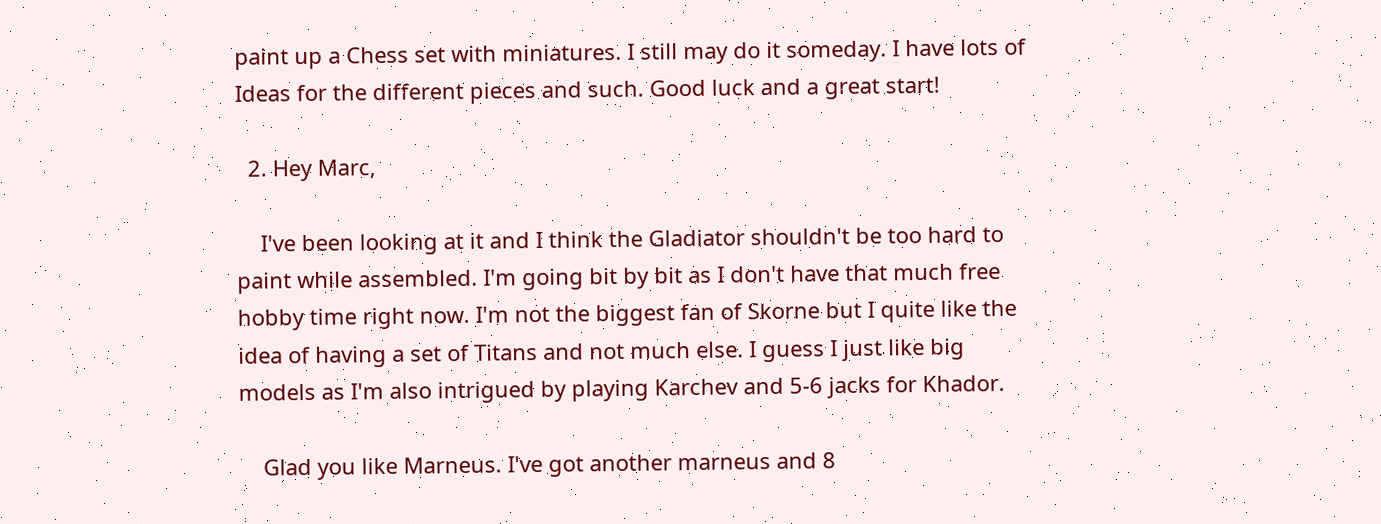paint up a Chess set with miniatures. I still may do it someday. I have lots of Ideas for the different pieces and such. Good luck and a great start!

  2. Hey Marc,

    I've been looking at it and I think the Gladiator shouldn't be too hard to paint while assembled. I'm going bit by bit as I don't have that much free hobby time right now. I'm not the biggest fan of Skorne but I quite like the idea of having a set of Titans and not much else. I guess I just like big models as I'm also intrigued by playing Karchev and 5-6 jacks for Khador.

    Glad you like Marneus. I've got another marneus and 8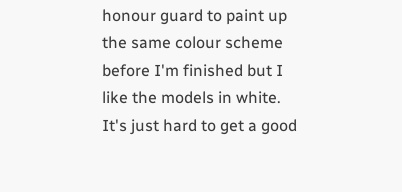honour guard to paint up the same colour scheme before I'm finished but I like the models in white. It's just hard to get a good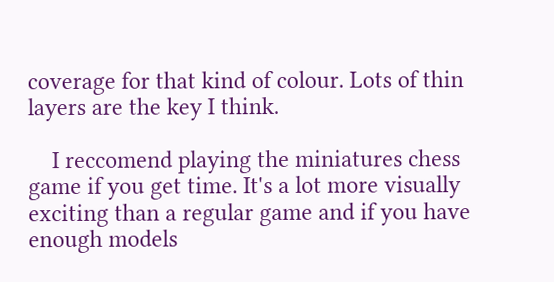coverage for that kind of colour. Lots of thin layers are the key I think.

    I reccomend playing the miniatures chess game if you get time. It's a lot more visually exciting than a regular game and if you have enough models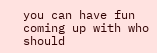you can have fun coming up with who should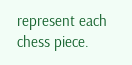represent each chess piece.